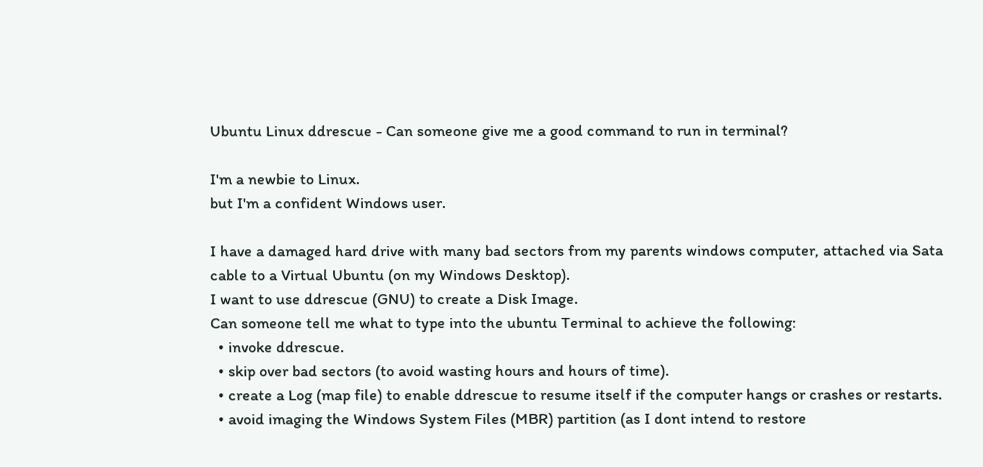Ubuntu Linux ddrescue - Can someone give me a good command to run in terminal?

I'm a newbie to Linux.
but I'm a confident Windows user.

I have a damaged hard drive with many bad sectors from my parents windows computer, attached via Sata cable to a Virtual Ubuntu (on my Windows Desktop).
I want to use ddrescue (GNU) to create a Disk Image.
Can someone tell me what to type into the ubuntu Terminal to achieve the following:
  • invoke ddrescue.
  • skip over bad sectors (to avoid wasting hours and hours of time).
  • create a Log (map file) to enable ddrescue to resume itself if the computer hangs or crashes or restarts.
  • avoid imaging the Windows System Files (MBR) partition (as I dont intend to restore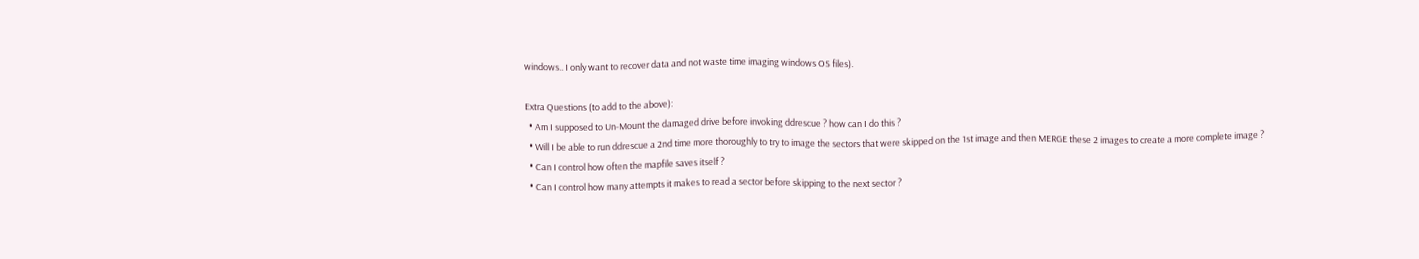windows.. I only want to recover data and not waste time imaging windows OS files).

Extra Questions (to add to the above):
  • Am I supposed to Un-Mount the damaged drive before invoking ddrescue ? how can I do this ?
  • Will I be able to run ddrescue a 2nd time more thoroughly to try to image the sectors that were skipped on the 1st image and then MERGE these 2 images to create a more complete image ?
  • Can I control how often the mapfile saves itself ?
  • Can I control how many attempts it makes to read a sector before skipping to the next sector ?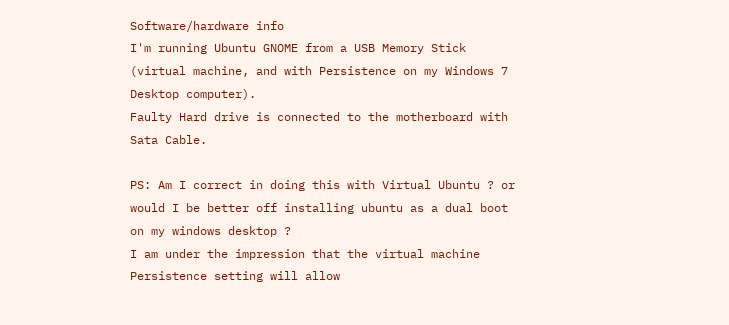Software/hardware info
I'm running Ubuntu GNOME from a USB Memory Stick (virtual machine, and with Persistence on my Windows 7 Desktop computer).
Faulty Hard drive is connected to the motherboard with Sata Cable.

PS: Am I correct in doing this with Virtual Ubuntu ? or would I be better off installing ubuntu as a dual boot on my windows desktop ?
I am under the impression that the virtual machine Persistence setting will allow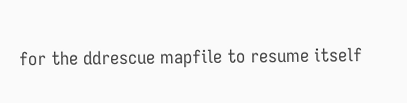for the ddrescue mapfile to resume itself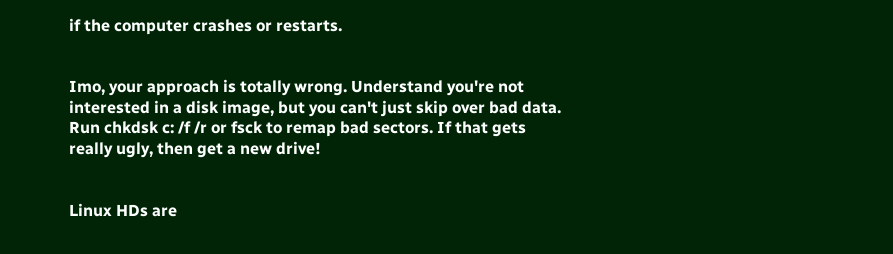if the computer crashes or restarts.


Imo, your approach is totally wrong. Understand you're not interested in a disk image, but you can't just skip over bad data. Run chkdsk c: /f /r or fsck to remap bad sectors. If that gets really ugly, then get a new drive!


Linux HDs are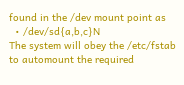found in the /dev mount point as
  • /dev/sd{a,b,c}N
The system will obey the /etc/fstab to automount the required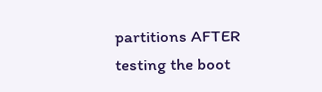partitions AFTER testing the boot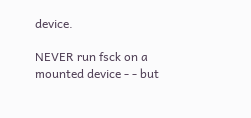device.

NEVER run fsck on a mounted device - - but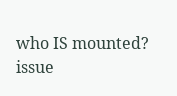who IS mounted? issue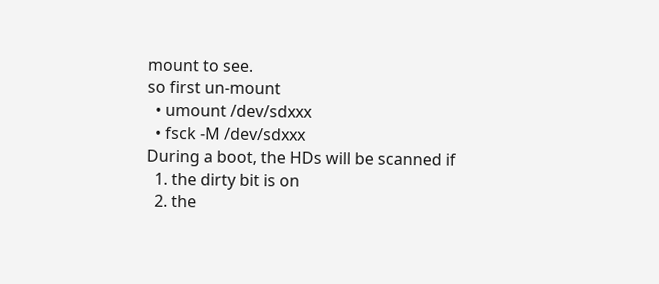mount to see.
so first un-mount
  • umount /dev/sdxxx
  • fsck -M /dev/sdxxx
During a boot, the HDs will be scanned if
  1. the dirty bit is on
  2. the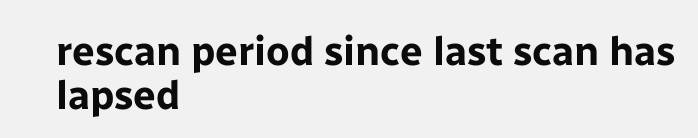rescan period since last scan has lapsed